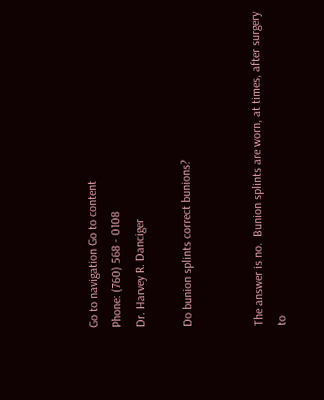Go to navigation Go to content
Phone: (760) 568 - 0108
Dr. Harvey R. Danciger

Do bunion splints correct bunions?


The answer is no.  Bunion splints are worn, at times, after surgery to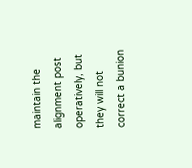maintain the alignment post operatively, but they will not correct a bunion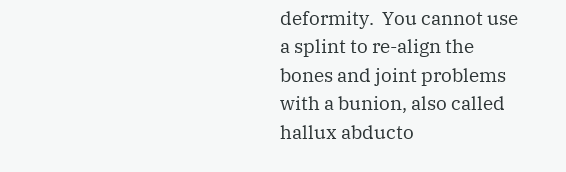deformity.  You cannot use a splint to re-align the bones and joint problems with a bunion, also called hallux abducto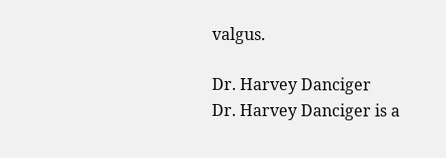valgus.

Dr. Harvey Danciger
Dr. Harvey Danciger is a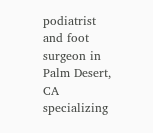podiatrist and foot surgeon in Palm Desert, CA specializing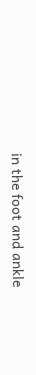in the foot and ankle